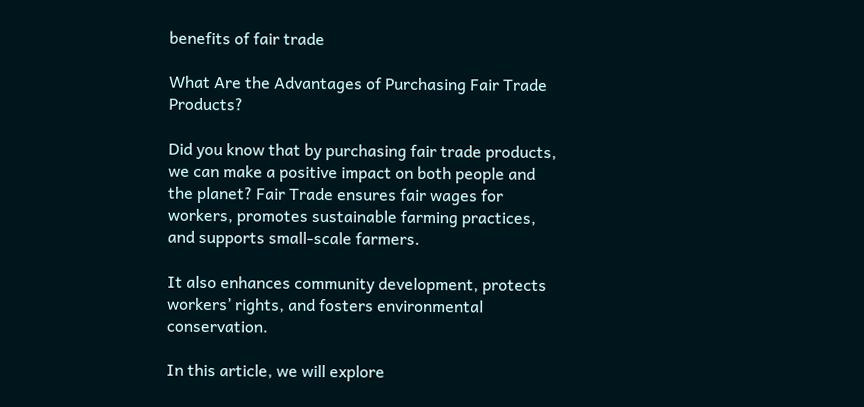benefits of fair trade

What Are the Advantages of Purchasing Fair Trade Products?

Did you know that by purchasing fair trade products, we can make a positive impact on both people and the planet? Fair Trade ensures fair wages for workers, promotes sustainable farming practices, and supports small-scale farmers.

It also enhances community development, protects workers’ rights, and fosters environmental conservation.

In this article, we will explore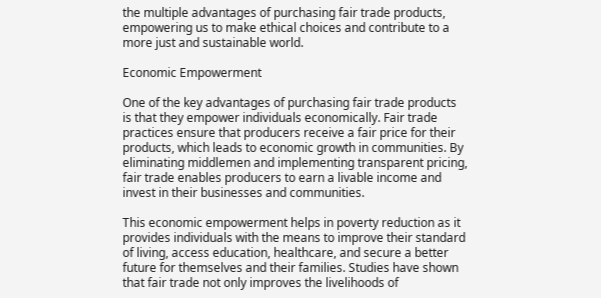the multiple advantages of purchasing fair trade products, empowering us to make ethical choices and contribute to a more just and sustainable world.

Economic Empowerment

One of the key advantages of purchasing fair trade products is that they empower individuals economically. Fair trade practices ensure that producers receive a fair price for their products, which leads to economic growth in communities. By eliminating middlemen and implementing transparent pricing, fair trade enables producers to earn a livable income and invest in their businesses and communities.

This economic empowerment helps in poverty reduction as it provides individuals with the means to improve their standard of living, access education, healthcare, and secure a better future for themselves and their families. Studies have shown that fair trade not only improves the livelihoods of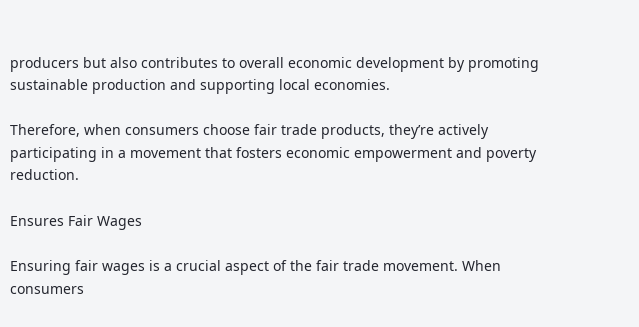producers but also contributes to overall economic development by promoting sustainable production and supporting local economies.

Therefore, when consumers choose fair trade products, they’re actively participating in a movement that fosters economic empowerment and poverty reduction.

Ensures Fair Wages

Ensuring fair wages is a crucial aspect of the fair trade movement. When consumers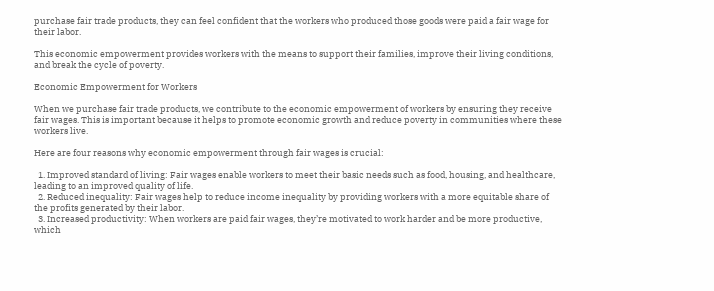purchase fair trade products, they can feel confident that the workers who produced those goods were paid a fair wage for their labor.

This economic empowerment provides workers with the means to support their families, improve their living conditions, and break the cycle of poverty.

Economic Empowerment for Workers

When we purchase fair trade products, we contribute to the economic empowerment of workers by ensuring they receive fair wages. This is important because it helps to promote economic growth and reduce poverty in communities where these workers live.

Here are four reasons why economic empowerment through fair wages is crucial:

  1. Improved standard of living: Fair wages enable workers to meet their basic needs such as food, housing, and healthcare, leading to an improved quality of life.
  2. Reduced inequality: Fair wages help to reduce income inequality by providing workers with a more equitable share of the profits generated by their labor.
  3. Increased productivity: When workers are paid fair wages, they’re motivated to work harder and be more productive, which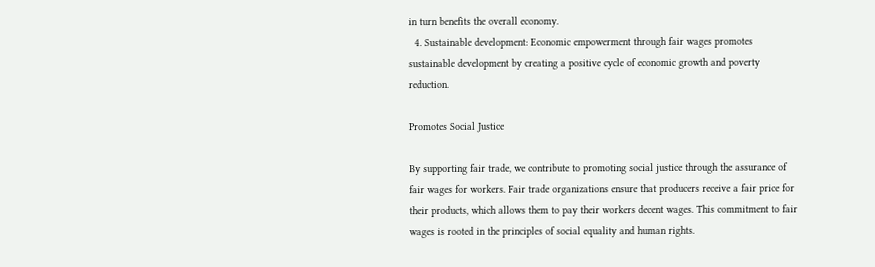in turn benefits the overall economy.
  4. Sustainable development: Economic empowerment through fair wages promotes sustainable development by creating a positive cycle of economic growth and poverty reduction.

Promotes Social Justice

By supporting fair trade, we contribute to promoting social justice through the assurance of fair wages for workers. Fair trade organizations ensure that producers receive a fair price for their products, which allows them to pay their workers decent wages. This commitment to fair wages is rooted in the principles of social equality and human rights.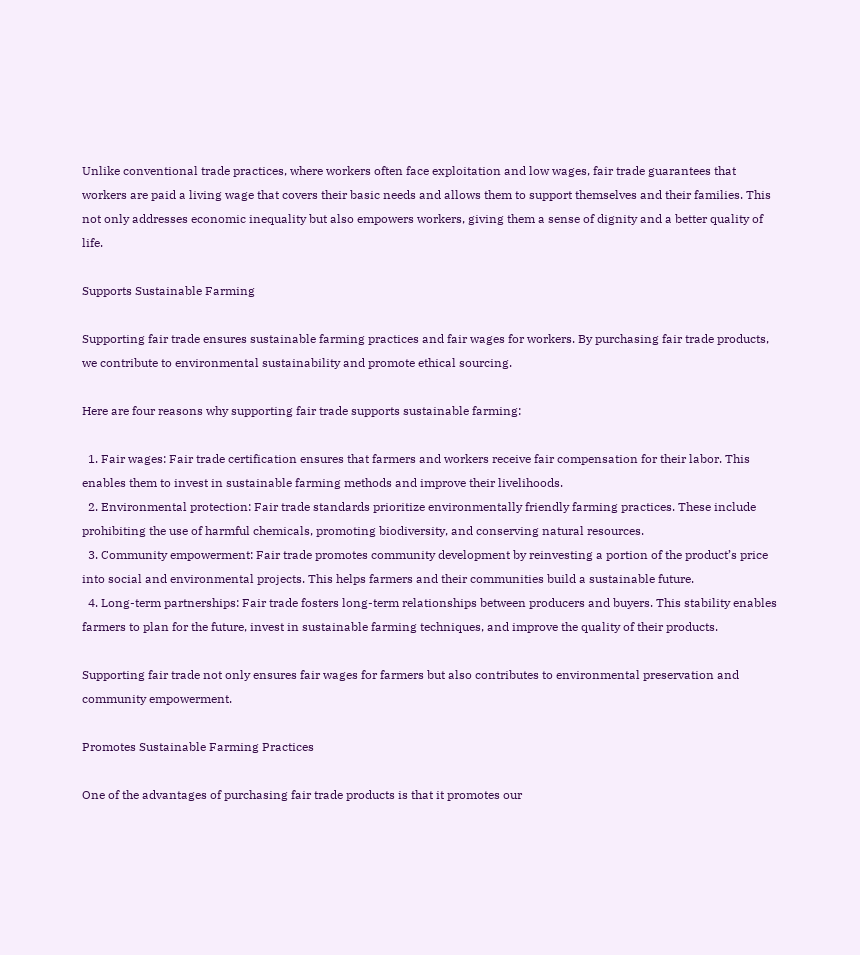Unlike conventional trade practices, where workers often face exploitation and low wages, fair trade guarantees that workers are paid a living wage that covers their basic needs and allows them to support themselves and their families. This not only addresses economic inequality but also empowers workers, giving them a sense of dignity and a better quality of life.

Supports Sustainable Farming

Supporting fair trade ensures sustainable farming practices and fair wages for workers. By purchasing fair trade products, we contribute to environmental sustainability and promote ethical sourcing.

Here are four reasons why supporting fair trade supports sustainable farming:

  1. Fair wages: Fair trade certification ensures that farmers and workers receive fair compensation for their labor. This enables them to invest in sustainable farming methods and improve their livelihoods.
  2. Environmental protection: Fair trade standards prioritize environmentally friendly farming practices. These include prohibiting the use of harmful chemicals, promoting biodiversity, and conserving natural resources.
  3. Community empowerment: Fair trade promotes community development by reinvesting a portion of the product’s price into social and environmental projects. This helps farmers and their communities build a sustainable future.
  4. Long-term partnerships: Fair trade fosters long-term relationships between producers and buyers. This stability enables farmers to plan for the future, invest in sustainable farming techniques, and improve the quality of their products.

Supporting fair trade not only ensures fair wages for farmers but also contributes to environmental preservation and community empowerment.

Promotes Sustainable Farming Practices

One of the advantages of purchasing fair trade products is that it promotes our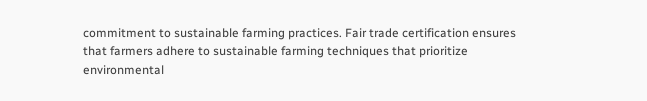commitment to sustainable farming practices. Fair trade certification ensures that farmers adhere to sustainable farming techniques that prioritize environmental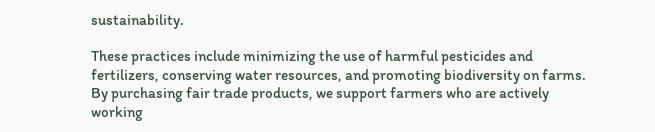sustainability.

These practices include minimizing the use of harmful pesticides and fertilizers, conserving water resources, and promoting biodiversity on farms. By purchasing fair trade products, we support farmers who are actively working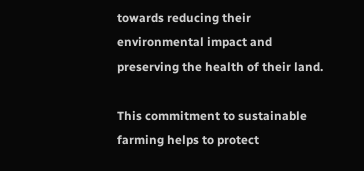towards reducing their environmental impact and preserving the health of their land.

This commitment to sustainable farming helps to protect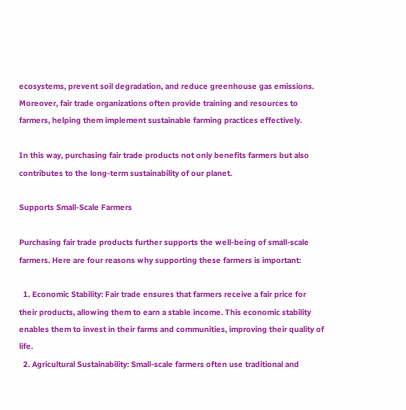ecosystems, prevent soil degradation, and reduce greenhouse gas emissions. Moreover, fair trade organizations often provide training and resources to farmers, helping them implement sustainable farming practices effectively.

In this way, purchasing fair trade products not only benefits farmers but also contributes to the long-term sustainability of our planet.

Supports Small-Scale Farmers

Purchasing fair trade products further supports the well-being of small-scale farmers. Here are four reasons why supporting these farmers is important:

  1. Economic Stability: Fair trade ensures that farmers receive a fair price for their products, allowing them to earn a stable income. This economic stability enables them to invest in their farms and communities, improving their quality of life.
  2. Agricultural Sustainability: Small-scale farmers often use traditional and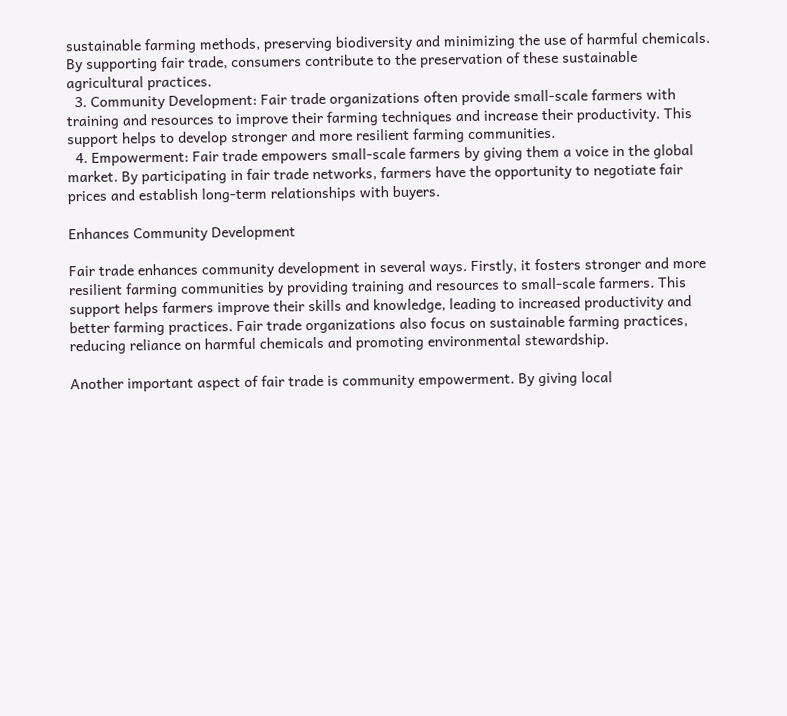sustainable farming methods, preserving biodiversity and minimizing the use of harmful chemicals. By supporting fair trade, consumers contribute to the preservation of these sustainable agricultural practices.
  3. Community Development: Fair trade organizations often provide small-scale farmers with training and resources to improve their farming techniques and increase their productivity. This support helps to develop stronger and more resilient farming communities.
  4. Empowerment: Fair trade empowers small-scale farmers by giving them a voice in the global market. By participating in fair trade networks, farmers have the opportunity to negotiate fair prices and establish long-term relationships with buyers.

Enhances Community Development

Fair trade enhances community development in several ways. Firstly, it fosters stronger and more resilient farming communities by providing training and resources to small-scale farmers. This support helps farmers improve their skills and knowledge, leading to increased productivity and better farming practices. Fair trade organizations also focus on sustainable farming practices, reducing reliance on harmful chemicals and promoting environmental stewardship.

Another important aspect of fair trade is community empowerment. By giving local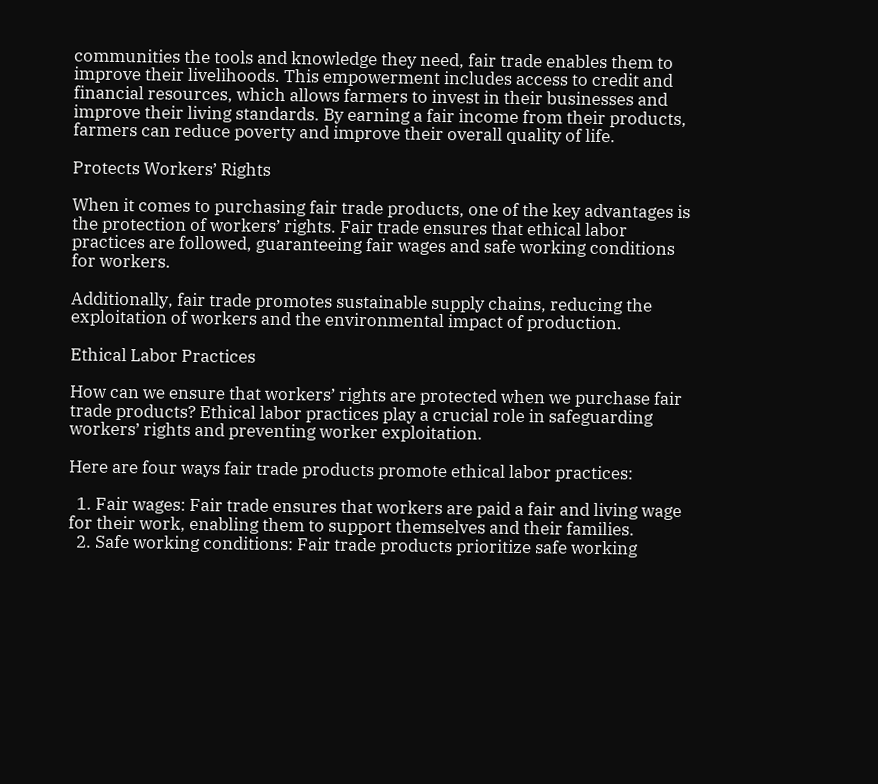communities the tools and knowledge they need, fair trade enables them to improve their livelihoods. This empowerment includes access to credit and financial resources, which allows farmers to invest in their businesses and improve their living standards. By earning a fair income from their products, farmers can reduce poverty and improve their overall quality of life.

Protects Workers’ Rights

When it comes to purchasing fair trade products, one of the key advantages is the protection of workers’ rights. Fair trade ensures that ethical labor practices are followed, guaranteeing fair wages and safe working conditions for workers.

Additionally, fair trade promotes sustainable supply chains, reducing the exploitation of workers and the environmental impact of production.

Ethical Labor Practices

How can we ensure that workers’ rights are protected when we purchase fair trade products? Ethical labor practices play a crucial role in safeguarding workers’ rights and preventing worker exploitation.

Here are four ways fair trade products promote ethical labor practices:

  1. Fair wages: Fair trade ensures that workers are paid a fair and living wage for their work, enabling them to support themselves and their families.
  2. Safe working conditions: Fair trade products prioritize safe working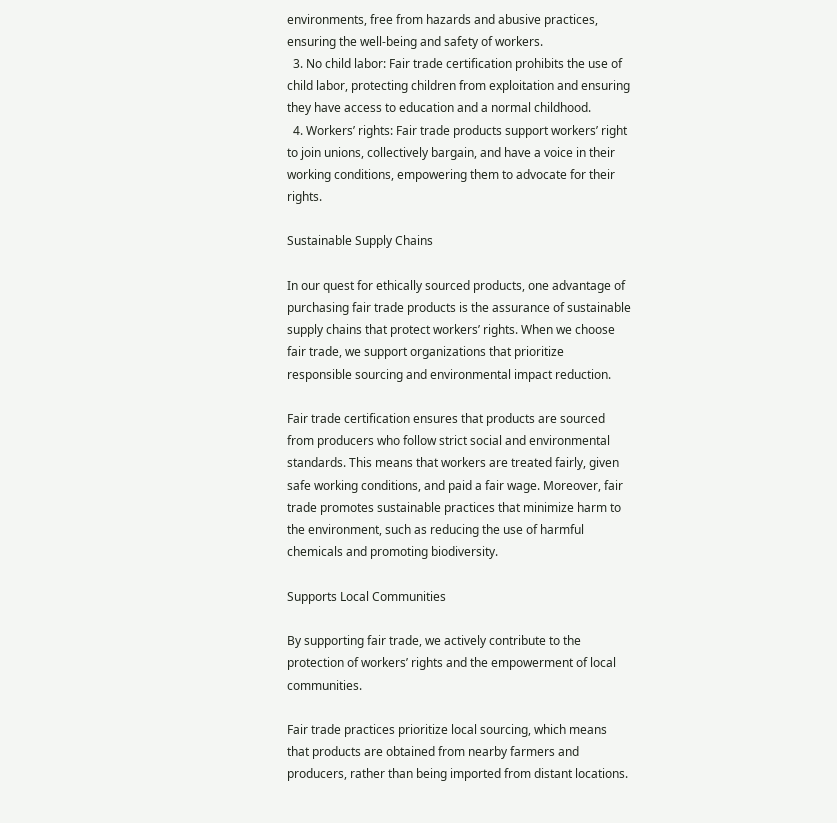environments, free from hazards and abusive practices, ensuring the well-being and safety of workers.
  3. No child labor: Fair trade certification prohibits the use of child labor, protecting children from exploitation and ensuring they have access to education and a normal childhood.
  4. Workers’ rights: Fair trade products support workers’ right to join unions, collectively bargain, and have a voice in their working conditions, empowering them to advocate for their rights.

Sustainable Supply Chains

In our quest for ethically sourced products, one advantage of purchasing fair trade products is the assurance of sustainable supply chains that protect workers’ rights. When we choose fair trade, we support organizations that prioritize responsible sourcing and environmental impact reduction.

Fair trade certification ensures that products are sourced from producers who follow strict social and environmental standards. This means that workers are treated fairly, given safe working conditions, and paid a fair wage. Moreover, fair trade promotes sustainable practices that minimize harm to the environment, such as reducing the use of harmful chemicals and promoting biodiversity.

Supports Local Communities

By supporting fair trade, we actively contribute to the protection of workers’ rights and the empowerment of local communities.

Fair trade practices prioritize local sourcing, which means that products are obtained from nearby farmers and producers, rather than being imported from distant locations.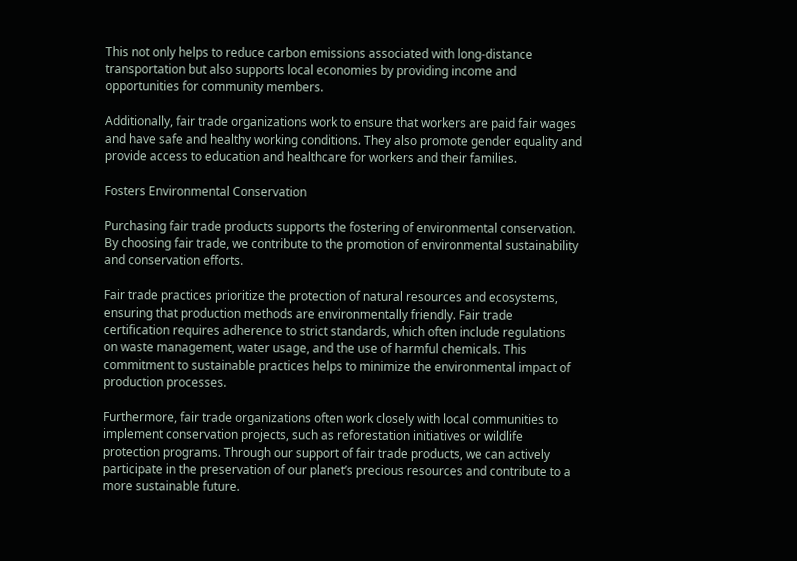This not only helps to reduce carbon emissions associated with long-distance transportation but also supports local economies by providing income and opportunities for community members.

Additionally, fair trade organizations work to ensure that workers are paid fair wages and have safe and healthy working conditions. They also promote gender equality and provide access to education and healthcare for workers and their families.

Fosters Environmental Conservation

Purchasing fair trade products supports the fostering of environmental conservation. By choosing fair trade, we contribute to the promotion of environmental sustainability and conservation efforts.

Fair trade practices prioritize the protection of natural resources and ecosystems, ensuring that production methods are environmentally friendly. Fair trade certification requires adherence to strict standards, which often include regulations on waste management, water usage, and the use of harmful chemicals. This commitment to sustainable practices helps to minimize the environmental impact of production processes.

Furthermore, fair trade organizations often work closely with local communities to implement conservation projects, such as reforestation initiatives or wildlife protection programs. Through our support of fair trade products, we can actively participate in the preservation of our planet’s precious resources and contribute to a more sustainable future.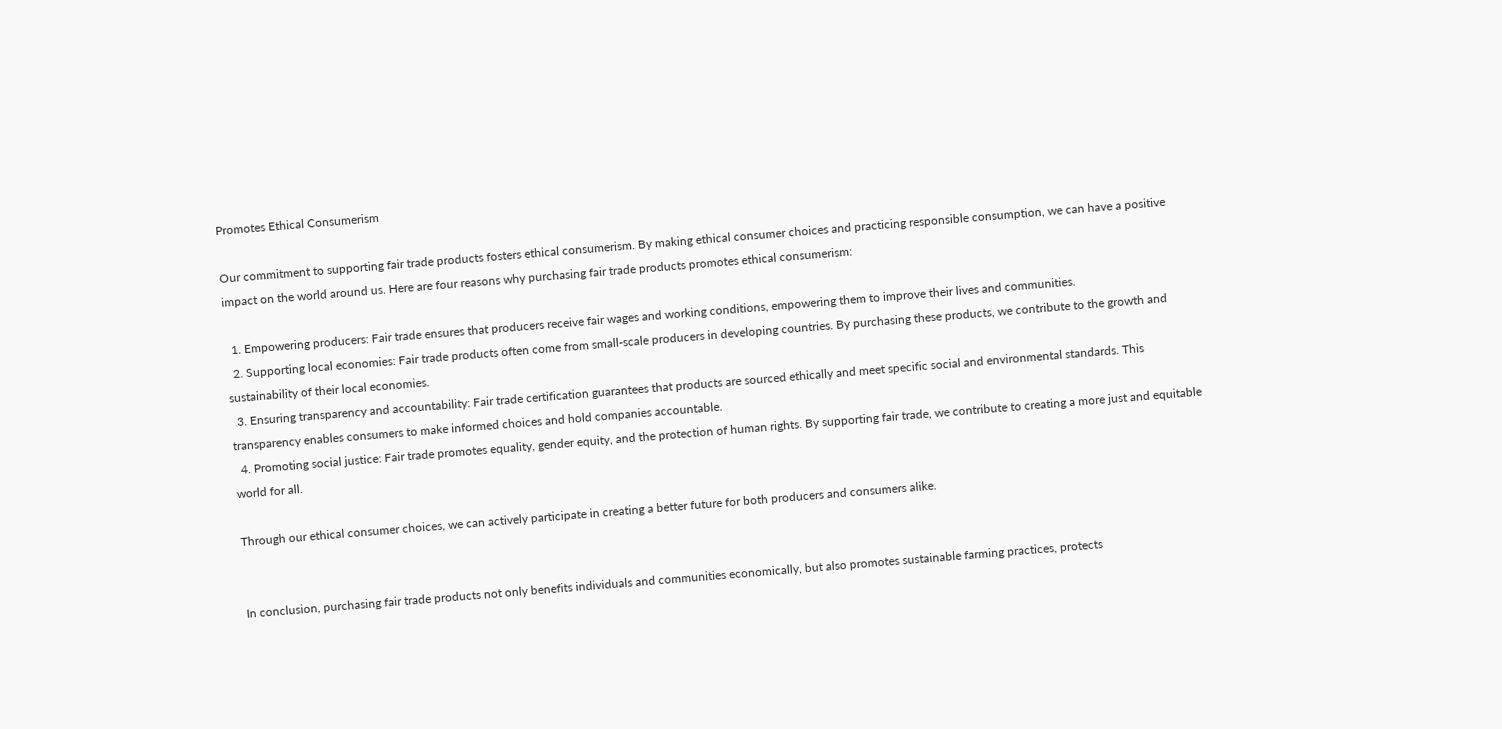Promotes Ethical Consumerism

Our commitment to supporting fair trade products fosters ethical consumerism. By making ethical consumer choices and practicing responsible consumption, we can have a positive impact on the world around us. Here are four reasons why purchasing fair trade products promotes ethical consumerism:

  1. Empowering producers: Fair trade ensures that producers receive fair wages and working conditions, empowering them to improve their lives and communities.
  2. Supporting local economies: Fair trade products often come from small-scale producers in developing countries. By purchasing these products, we contribute to the growth and sustainability of their local economies.
  3. Ensuring transparency and accountability: Fair trade certification guarantees that products are sourced ethically and meet specific social and environmental standards. This transparency enables consumers to make informed choices and hold companies accountable.
  4. Promoting social justice: Fair trade promotes equality, gender equity, and the protection of human rights. By supporting fair trade, we contribute to creating a more just and equitable world for all.

Through our ethical consumer choices, we can actively participate in creating a better future for both producers and consumers alike.


In conclusion, purchasing fair trade products not only benefits individuals and communities economically, but also promotes sustainable farming practices, protects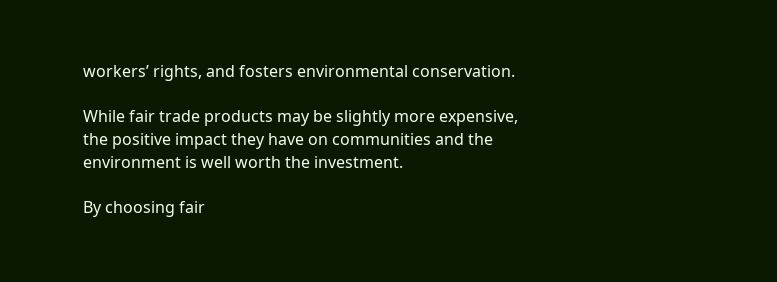workers’ rights, and fosters environmental conservation.

While fair trade products may be slightly more expensive, the positive impact they have on communities and the environment is well worth the investment.

By choosing fair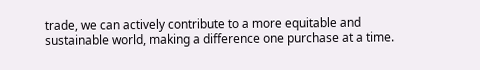trade, we can actively contribute to a more equitable and sustainable world, making a difference one purchase at a time.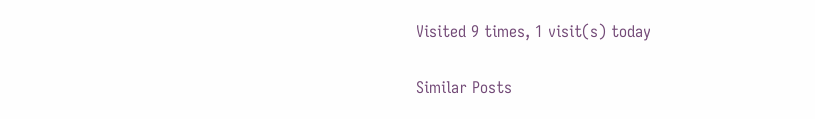Visited 9 times, 1 visit(s) today

Similar Posts